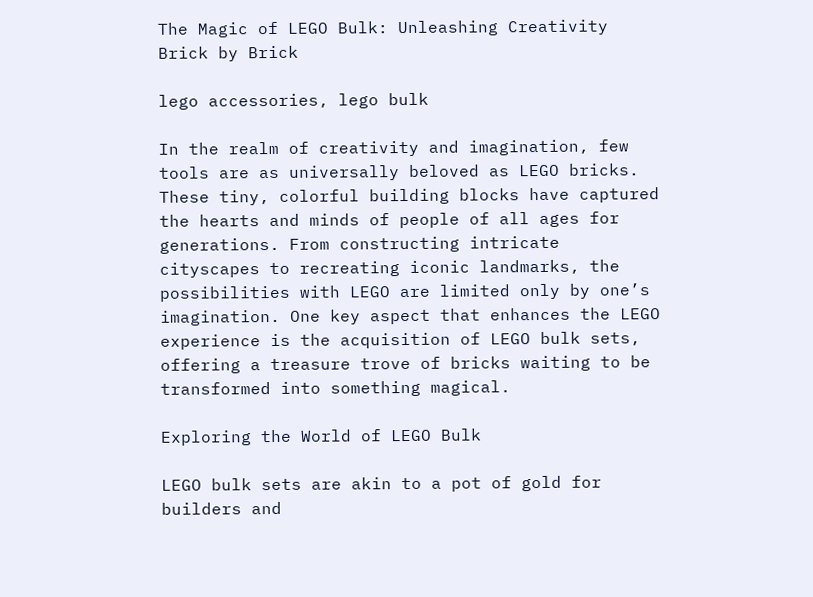The Magic of LEGO Bulk: Unleashing Creativity Brick by Brick

lego accessories, lego bulk

In the realm of creativity and imagination, few tools are as universally beloved as LEGO bricks. These tiny, colorful building blocks have captured the hearts and minds of people of all ages for generations. From constructing intricate cityscapes to recreating iconic landmarks, the possibilities with LEGO are limited only by one’s imagination. One key aspect that enhances the LEGO experience is the acquisition of LEGO bulk sets, offering a treasure trove of bricks waiting to be transformed into something magical.

Exploring the World of LEGO Bulk

LEGO bulk sets are akin to a pot of gold for builders and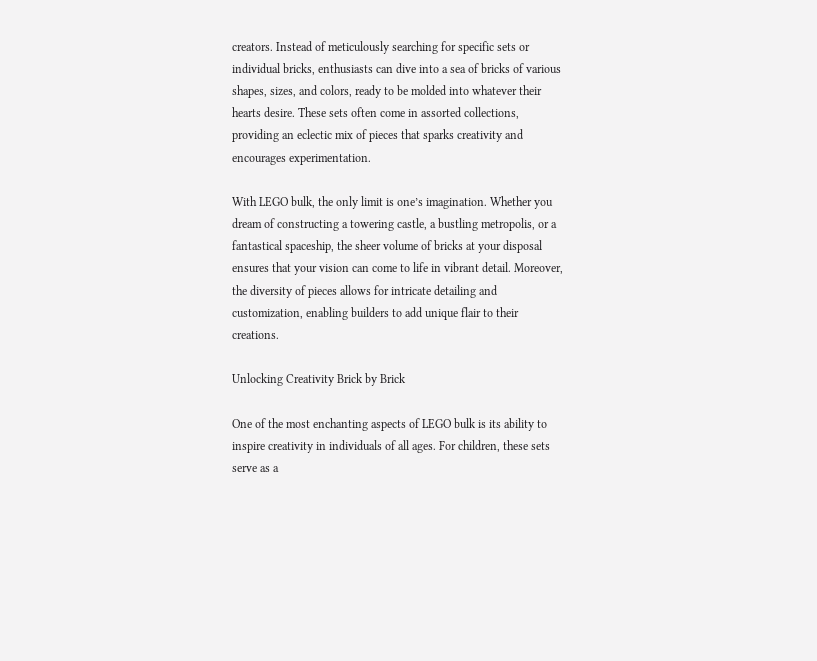creators. Instead of meticulously searching for specific sets or individual bricks, enthusiasts can dive into a sea of bricks of various shapes, sizes, and colors, ready to be molded into whatever their hearts desire. These sets often come in assorted collections, providing an eclectic mix of pieces that sparks creativity and encourages experimentation.

With LEGO bulk, the only limit is one’s imagination. Whether you dream of constructing a towering castle, a bustling metropolis, or a fantastical spaceship, the sheer volume of bricks at your disposal ensures that your vision can come to life in vibrant detail. Moreover, the diversity of pieces allows for intricate detailing and customization, enabling builders to add unique flair to their creations.

Unlocking Creativity Brick by Brick

One of the most enchanting aspects of LEGO bulk is its ability to inspire creativity in individuals of all ages. For children, these sets serve as a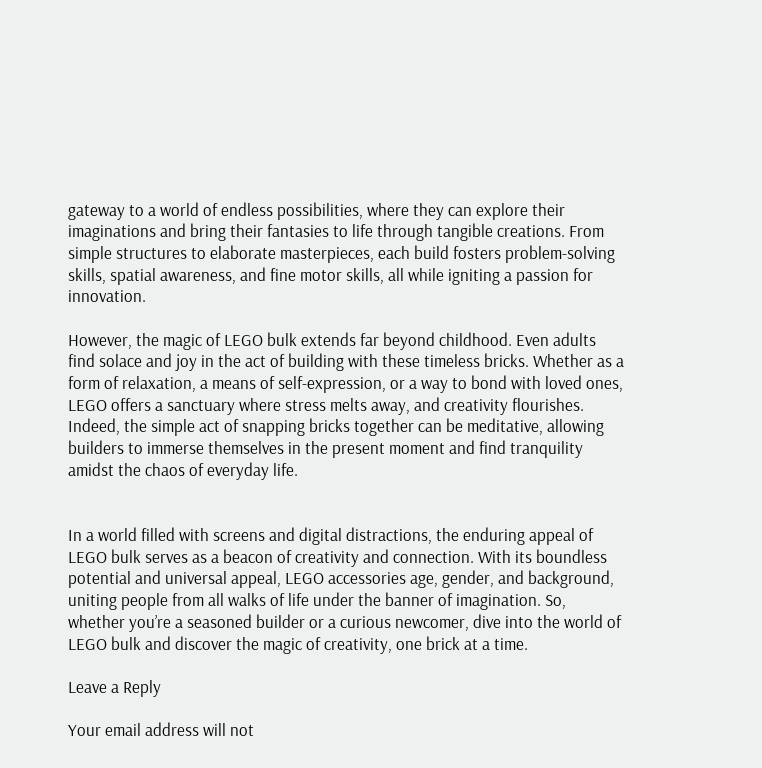gateway to a world of endless possibilities, where they can explore their imaginations and bring their fantasies to life through tangible creations. From simple structures to elaborate masterpieces, each build fosters problem-solving skills, spatial awareness, and fine motor skills, all while igniting a passion for innovation.

However, the magic of LEGO bulk extends far beyond childhood. Even adults find solace and joy in the act of building with these timeless bricks. Whether as a form of relaxation, a means of self-expression, or a way to bond with loved ones, LEGO offers a sanctuary where stress melts away, and creativity flourishes. Indeed, the simple act of snapping bricks together can be meditative, allowing builders to immerse themselves in the present moment and find tranquility amidst the chaos of everyday life.


In a world filled with screens and digital distractions, the enduring appeal of LEGO bulk serves as a beacon of creativity and connection. With its boundless potential and universal appeal, LEGO accessories age, gender, and background, uniting people from all walks of life under the banner of imagination. So, whether you’re a seasoned builder or a curious newcomer, dive into the world of LEGO bulk and discover the magic of creativity, one brick at a time.

Leave a Reply

Your email address will not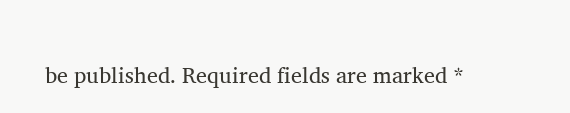be published. Required fields are marked *